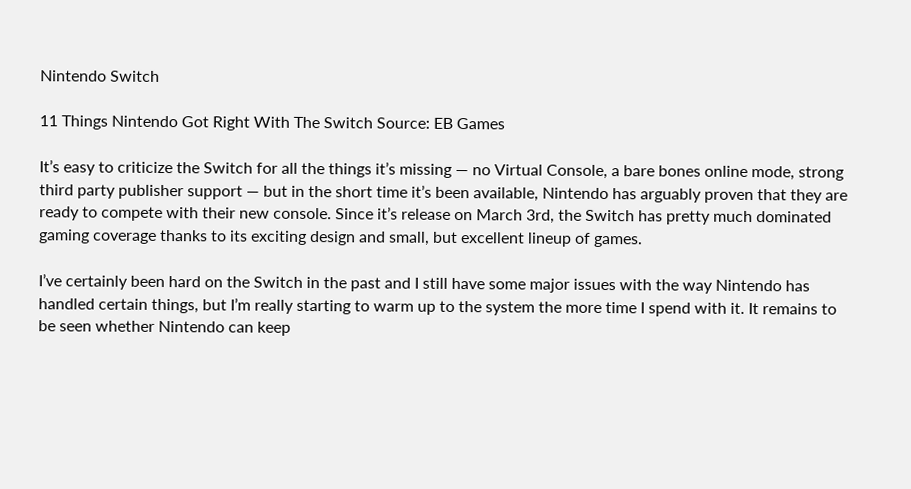Nintendo Switch

11 Things Nintendo Got Right With The Switch Source: EB Games

It’s easy to criticize the Switch for all the things it’s missing — no Virtual Console, a bare bones online mode, strong third party publisher support — but in the short time it’s been available, Nintendo has arguably proven that they are ready to compete with their new console. Since it’s release on March 3rd, the Switch has pretty much dominated gaming coverage thanks to its exciting design and small, but excellent lineup of games.

I’ve certainly been hard on the Switch in the past and I still have some major issues with the way Nintendo has handled certain things, but I’m really starting to warm up to the system the more time I spend with it. It remains to be seen whether Nintendo can keep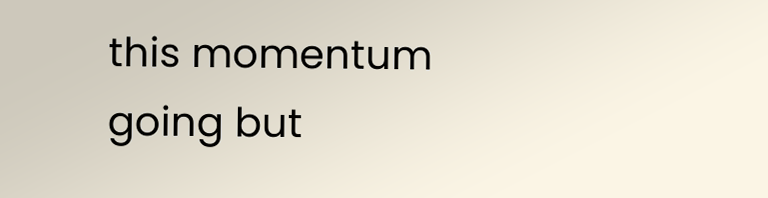this momentum going but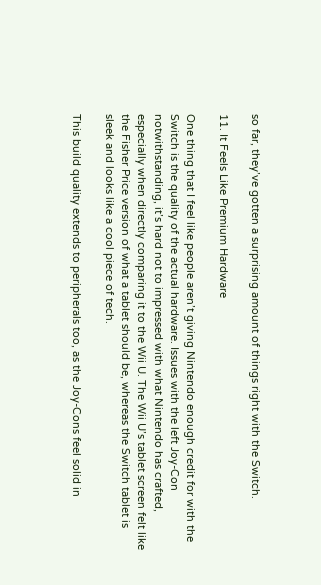so far, they’ve gotten a surprising amount of things right with the Switch.

11. It Feels Like Premium Hardware

One thing that I feel like people aren’t giving Nintendo enough credit for with the Switch is the quality of the actual hardware. Issues with the left Joy-Con notwithstanding, it’s hard not to impressed with what Nintendo has crafted, especially when directly comparing it to the Wii U. The Wii U’s tablet screen felt like the Fisher Price version of what a tablet should be, whereas the Switch tablet is sleek and looks like a cool piece of tech.

This build quality extends to peripherals too, as the Joy-Cons feel solid in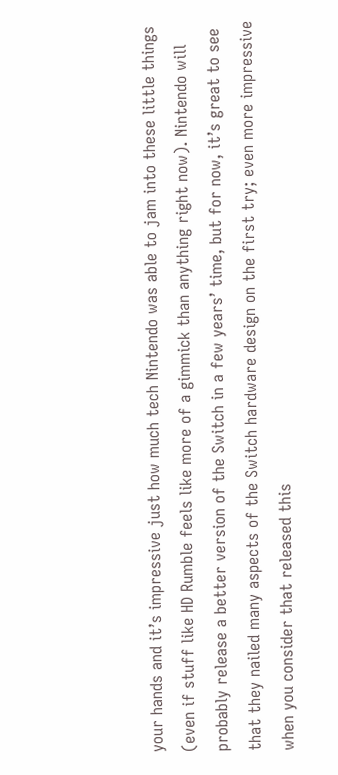your hands and it’s impressive just how much tech Nintendo was able to jam into these little things (even if stuff like HD Rumble feels like more of a gimmick than anything right now). Nintendo will probably release a better version of the Switch in a few years’ time, but for now, it’s great to see that they nailed many aspects of the Switch hardware design on the first try; even more impressive when you consider that released this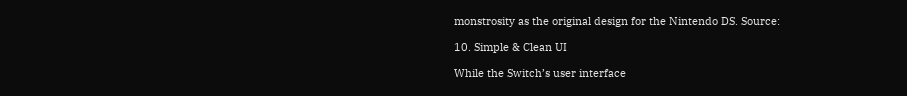monstrosity as the original design for the Nintendo DS. Source:

10. Simple & Clean UI

While the Switch’s user interface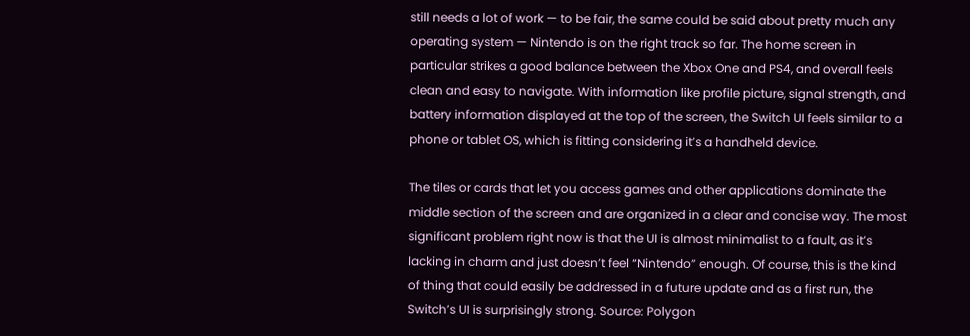still needs a lot of work — to be fair, the same could be said about pretty much any operating system — Nintendo is on the right track so far. The home screen in particular strikes a good balance between the Xbox One and PS4, and overall feels clean and easy to navigate. With information like profile picture, signal strength, and battery information displayed at the top of the screen, the Switch UI feels similar to a phone or tablet OS, which is fitting considering it’s a handheld device.

The tiles or cards that let you access games and other applications dominate the middle section of the screen and are organized in a clear and concise way. The most significant problem right now is that the UI is almost minimalist to a fault, as it’s lacking in charm and just doesn’t feel “Nintendo” enough. Of course, this is the kind of thing that could easily be addressed in a future update and as a first run, the Switch’s UI is surprisingly strong. Source: Polygon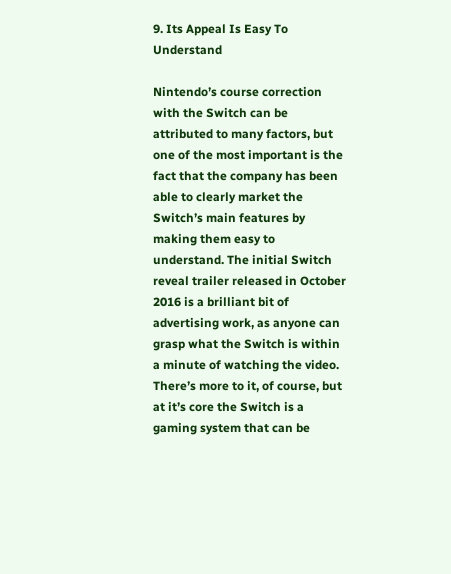9. Its Appeal Is Easy To Understand

Nintendo’s course correction with the Switch can be attributed to many factors, but one of the most important is the fact that the company has been able to clearly market the Switch’s main features by making them easy to understand. The initial Switch reveal trailer released in October 2016 is a brilliant bit of advertising work, as anyone can grasp what the Switch is within a minute of watching the video. There’s more to it, of course, but at it’s core the Switch is a gaming system that can be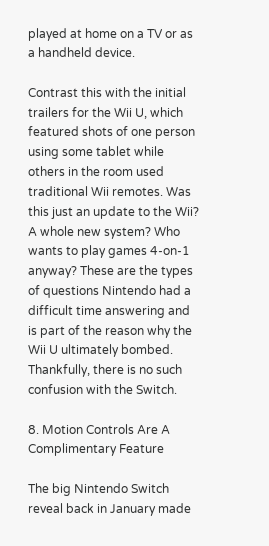played at home on a TV or as a handheld device.

Contrast this with the initial trailers for the Wii U, which featured shots of one person using some tablet while others in the room used traditional Wii remotes. Was this just an update to the Wii? A whole new system? Who wants to play games 4-on-1 anyway? These are the types of questions Nintendo had a difficult time answering and is part of the reason why the Wii U ultimately bombed. Thankfully, there is no such confusion with the Switch.

8. Motion Controls Are A Complimentary Feature

The big Nintendo Switch reveal back in January made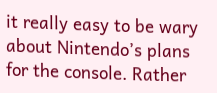it really easy to be wary about Nintendo’s plans for the console. Rather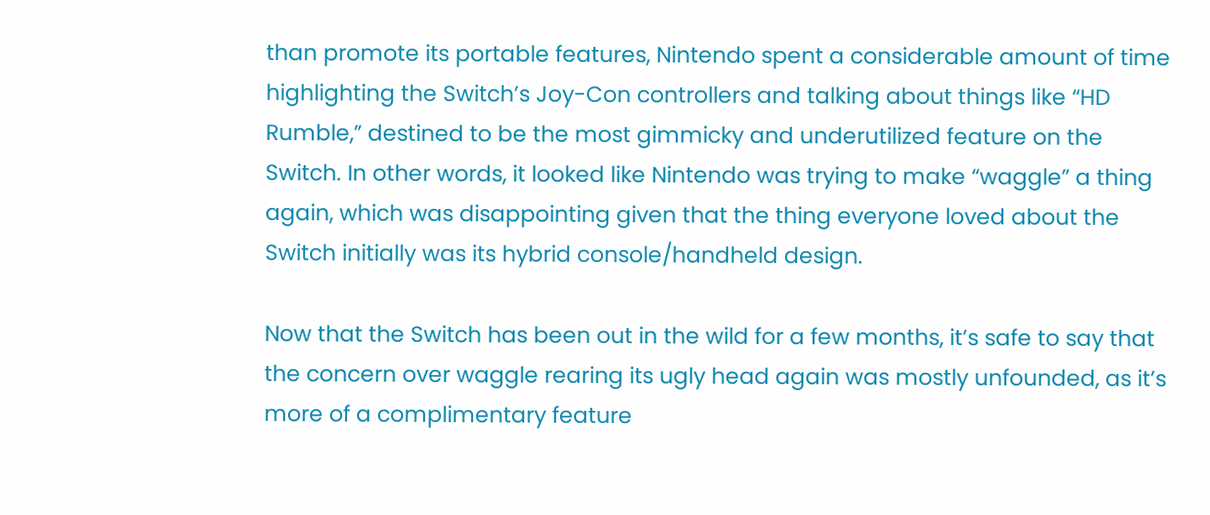than promote its portable features, Nintendo spent a considerable amount of time highlighting the Switch’s Joy-Con controllers and talking about things like “HD Rumble,” destined to be the most gimmicky and underutilized feature on the Switch. In other words, it looked like Nintendo was trying to make “waggle” a thing again, which was disappointing given that the thing everyone loved about the Switch initially was its hybrid console/handheld design.

Now that the Switch has been out in the wild for a few months, it’s safe to say that the concern over waggle rearing its ugly head again was mostly unfounded, as it’s more of a complimentary feature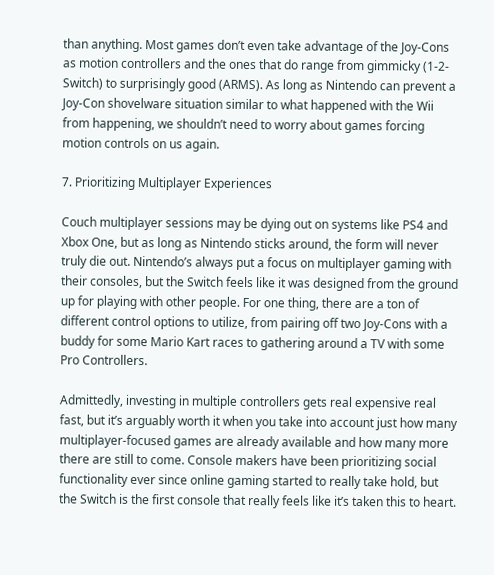than anything. Most games don’t even take advantage of the Joy-Cons as motion controllers and the ones that do range from gimmicky (1-2-Switch) to surprisingly good (ARMS). As long as Nintendo can prevent a Joy-Con shovelware situation similar to what happened with the Wii from happening, we shouldn’t need to worry about games forcing motion controls on us again.

7. Prioritizing Multiplayer Experiences

Couch multiplayer sessions may be dying out on systems like PS4 and Xbox One, but as long as Nintendo sticks around, the form will never truly die out. Nintendo’s always put a focus on multiplayer gaming with their consoles, but the Switch feels like it was designed from the ground up for playing with other people. For one thing, there are a ton of different control options to utilize, from pairing off two Joy-Cons with a buddy for some Mario Kart races to gathering around a TV with some Pro Controllers.

Admittedly, investing in multiple controllers gets real expensive real fast, but it’s arguably worth it when you take into account just how many multiplayer-focused games are already available and how many more there are still to come. Console makers have been prioritizing social functionality ever since online gaming started to really take hold, but the Switch is the first console that really feels like it’s taken this to heart.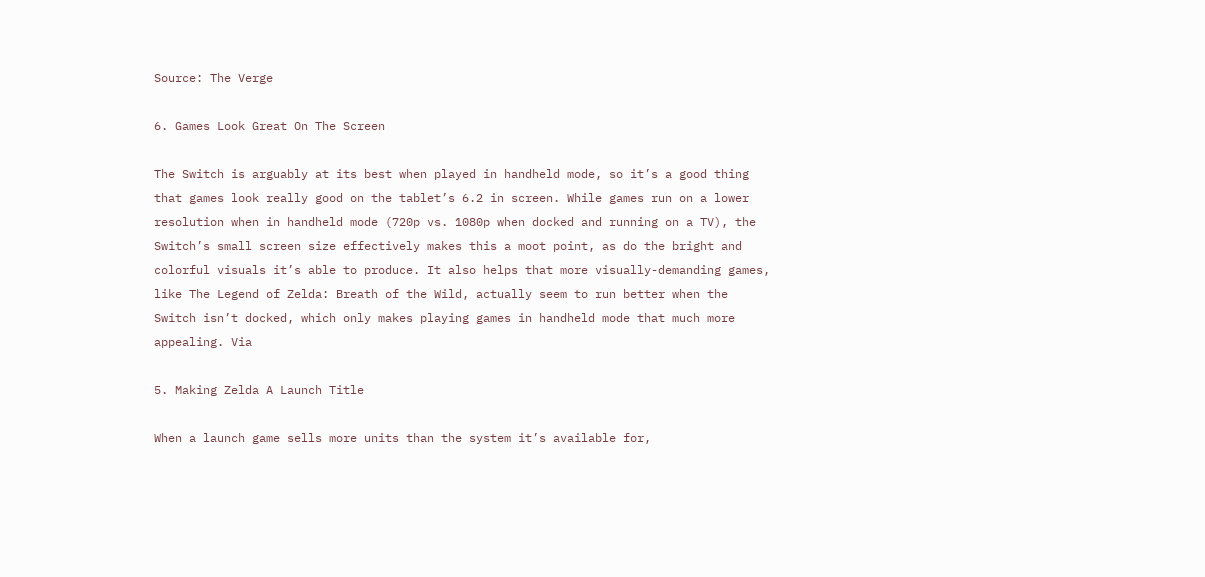Source: The Verge

6. Games Look Great On The Screen

The Switch is arguably at its best when played in handheld mode, so it’s a good thing that games look really good on the tablet’s 6.2 in screen. While games run on a lower resolution when in handheld mode (720p vs. 1080p when docked and running on a TV), the Switch’s small screen size effectively makes this a moot point, as do the bright and colorful visuals it’s able to produce. It also helps that more visually-demanding games, like The Legend of Zelda: Breath of the Wild, actually seem to run better when the Switch isn’t docked, which only makes playing games in handheld mode that much more appealing. Via

5. Making Zelda A Launch Title

When a launch game sells more units than the system it’s available for,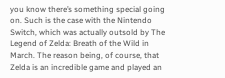you know there’s something special going on. Such is the case with the Nintendo Switch, which was actually outsold by The Legend of Zelda: Breath of the Wild in March. The reason being, of course, that Zelda is an incredible game and played an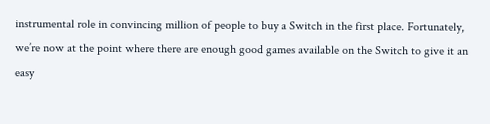instrumental role in convincing million of people to buy a Switch in the first place. Fortunately, we’re now at the point where there are enough good games available on the Switch to give it an easy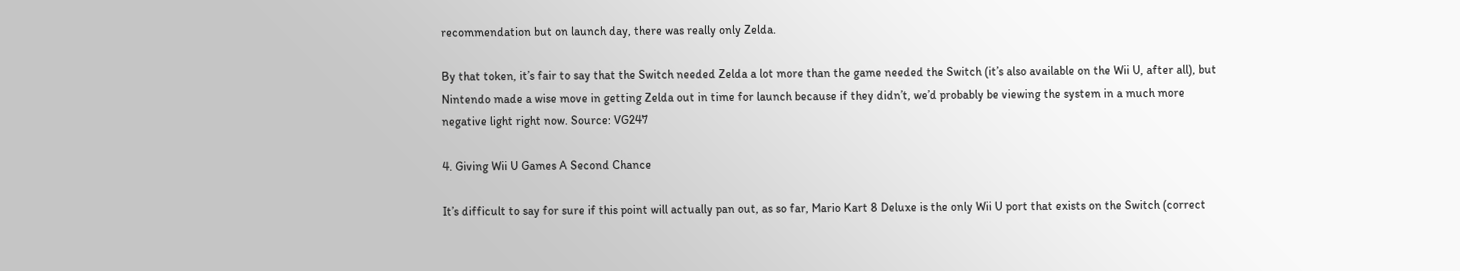recommendation but on launch day, there was really only Zelda.

By that token, it’s fair to say that the Switch needed Zelda a lot more than the game needed the Switch (it’s also available on the Wii U, after all), but Nintendo made a wise move in getting Zelda out in time for launch because if they didn’t, we’d probably be viewing the system in a much more negative light right now. Source: VG247

4. Giving Wii U Games A Second Chance

It’s difficult to say for sure if this point will actually pan out, as so far, Mario Kart 8 Deluxe is the only Wii U port that exists on the Switch (correct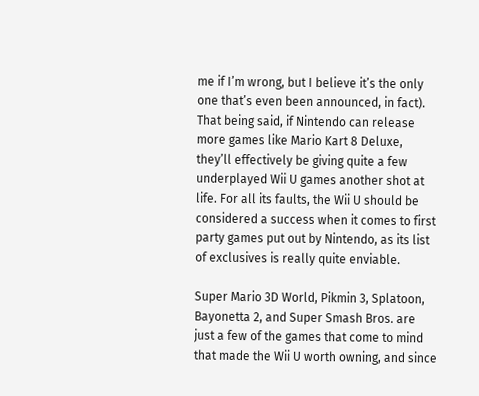me if I’m wrong, but I believe it’s the only one that’s even been announced, in fact). That being said, if Nintendo can release more games like Mario Kart 8 Deluxe, they’ll effectively be giving quite a few underplayed Wii U games another shot at life. For all its faults, the Wii U should be considered a success when it comes to first party games put out by Nintendo, as its list of exclusives is really quite enviable.

Super Mario 3D World, Pikmin 3, Splatoon, Bayonetta 2, and Super Smash Bros. are just a few of the games that come to mind that made the Wii U worth owning, and since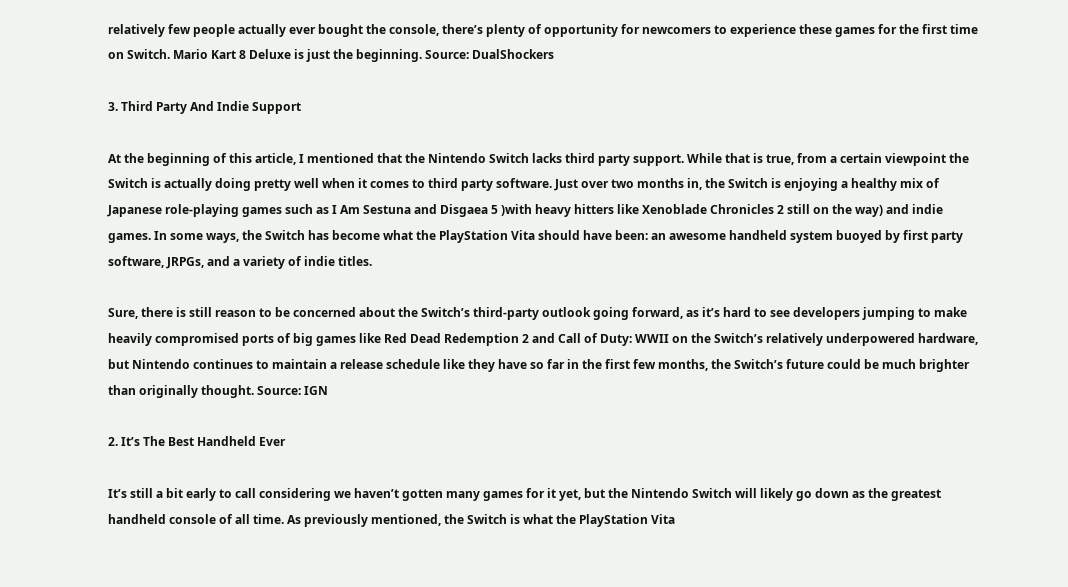relatively few people actually ever bought the console, there’s plenty of opportunity for newcomers to experience these games for the first time on Switch. Mario Kart 8 Deluxe is just the beginning. Source: DualShockers

3. Third Party And Indie Support

At the beginning of this article, I mentioned that the Nintendo Switch lacks third party support. While that is true, from a certain viewpoint the Switch is actually doing pretty well when it comes to third party software. Just over two months in, the Switch is enjoying a healthy mix of Japanese role-playing games such as I Am Sestuna and Disgaea 5 )with heavy hitters like Xenoblade Chronicles 2 still on the way) and indie games. In some ways, the Switch has become what the PlayStation Vita should have been: an awesome handheld system buoyed by first party software, JRPGs, and a variety of indie titles.

Sure, there is still reason to be concerned about the Switch’s third-party outlook going forward, as it’s hard to see developers jumping to make heavily compromised ports of big games like Red Dead Redemption 2 and Call of Duty: WWII on the Switch’s relatively underpowered hardware, but Nintendo continues to maintain a release schedule like they have so far in the first few months, the Switch’s future could be much brighter than originally thought. Source: IGN

2. It’s The Best Handheld Ever

It’s still a bit early to call considering we haven’t gotten many games for it yet, but the Nintendo Switch will likely go down as the greatest handheld console of all time. As previously mentioned, the Switch is what the PlayStation Vita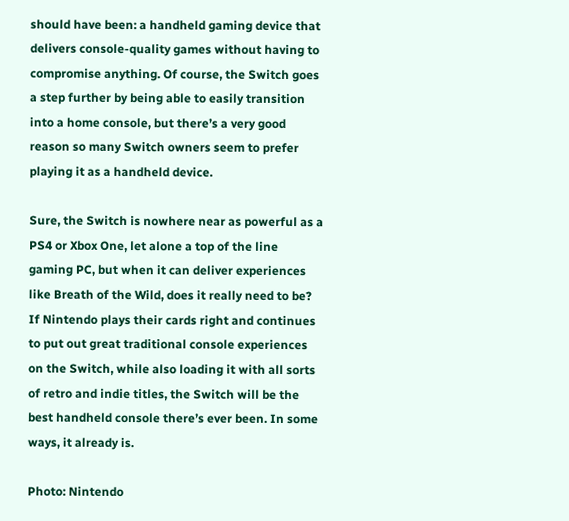should have been: a handheld gaming device that delivers console-quality games without having to compromise anything. Of course, the Switch goes a step further by being able to easily transition into a home console, but there’s a very good reason so many Switch owners seem to prefer playing it as a handheld device.

Sure, the Switch is nowhere near as powerful as a PS4 or Xbox One, let alone a top of the line gaming PC, but when it can deliver experiences like Breath of the Wild, does it really need to be? If Nintendo plays their cards right and continues to put out great traditional console experiences on the Switch, while also loading it with all sorts of retro and indie titles, the Switch will be the best handheld console there’s ever been. In some ways, it already is.

Photo: Nintendo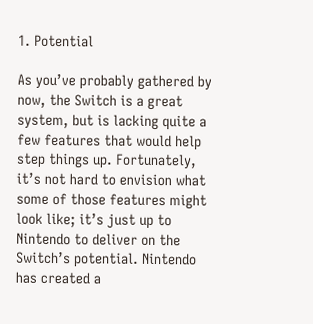1. Potential

As you’ve probably gathered by now, the Switch is a great system, but is lacking quite a few features that would help step things up. Fortunately, it’s not hard to envision what some of those features might look like; it’s just up to Nintendo to deliver on the Switch’s potential. Nintendo has created a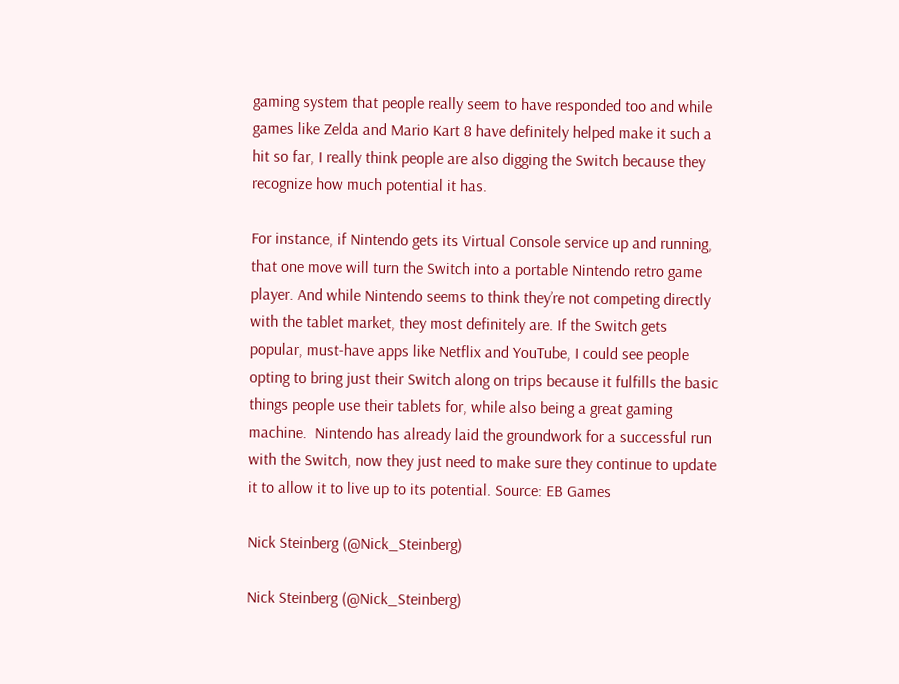gaming system that people really seem to have responded too and while games like Zelda and Mario Kart 8 have definitely helped make it such a hit so far, I really think people are also digging the Switch because they recognize how much potential it has.

For instance, if Nintendo gets its Virtual Console service up and running, that one move will turn the Switch into a portable Nintendo retro game player. And while Nintendo seems to think they’re not competing directly with the tablet market, they most definitely are. If the Switch gets popular, must-have apps like Netflix and YouTube, I could see people opting to bring just their Switch along on trips because it fulfills the basic things people use their tablets for, while also being a great gaming machine.  Nintendo has already laid the groundwork for a successful run with the Switch, now they just need to make sure they continue to update it to allow it to live up to its potential. Source: EB Games

Nick Steinberg (@Nick_Steinberg)

Nick Steinberg (@Nick_Steinberg)